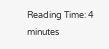Reading Time: 4 minutes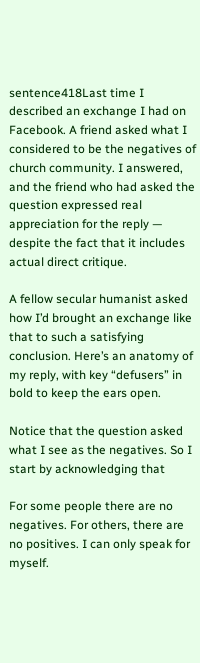sentence418Last time I described an exchange I had on Facebook. A friend asked what I considered to be the negatives of church community. I answered, and the friend who had asked the question expressed real appreciation for the reply — despite the fact that it includes actual direct critique.

A fellow secular humanist asked how I’d brought an exchange like that to such a satisfying conclusion. Here’s an anatomy of my reply, with key “defusers” in bold to keep the ears open.

Notice that the question asked what I see as the negatives. So I start by acknowledging that

For some people there are no negatives. For others, there are no positives. I can only speak for myself.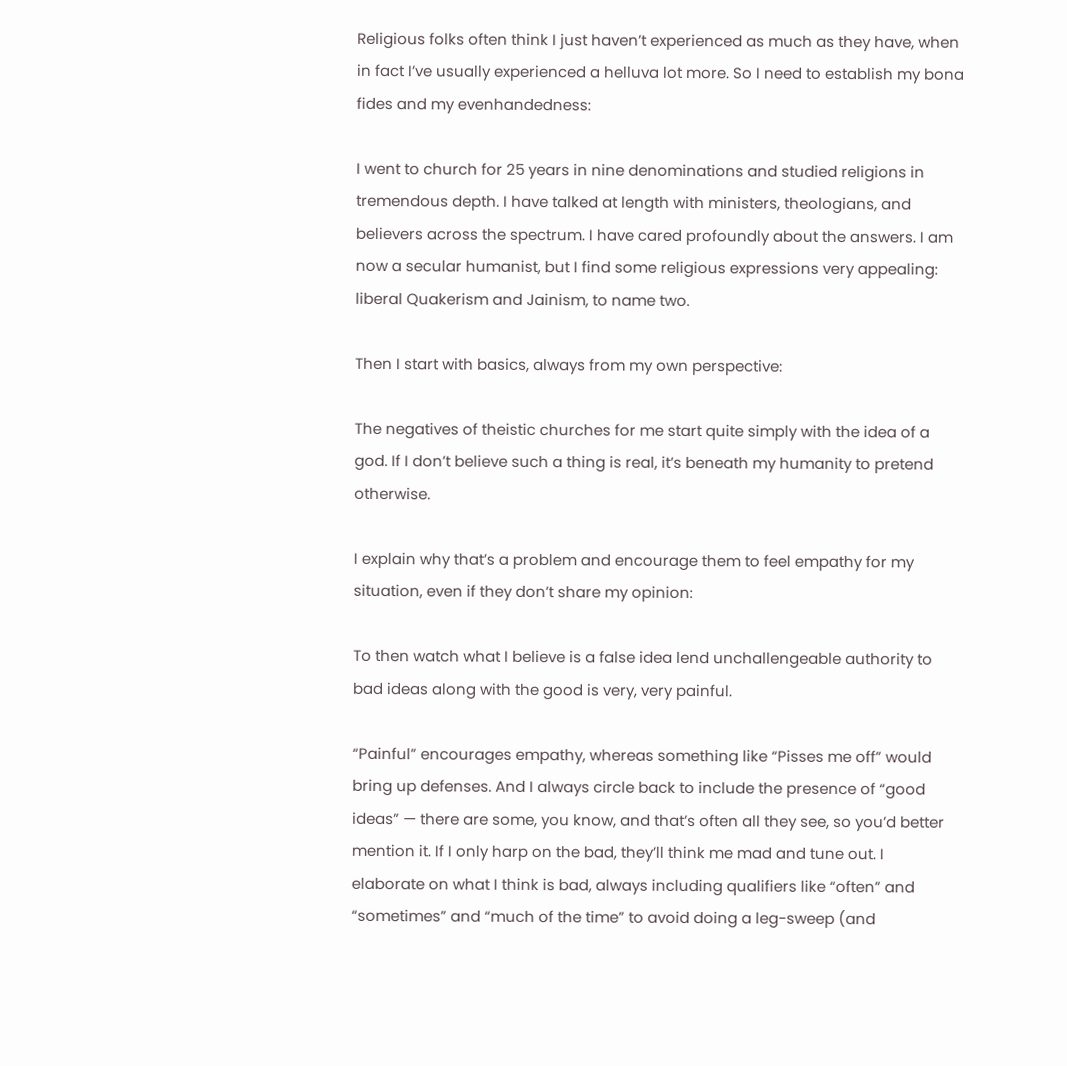Religious folks often think I just haven’t experienced as much as they have, when in fact I’ve usually experienced a helluva lot more. So I need to establish my bona fides and my evenhandedness:

I went to church for 25 years in nine denominations and studied religions in tremendous depth. I have talked at length with ministers, theologians, and believers across the spectrum. I have cared profoundly about the answers. I am now a secular humanist, but I find some religious expressions very appealing: liberal Quakerism and Jainism, to name two.

Then I start with basics, always from my own perspective:

The negatives of theistic churches for me start quite simply with the idea of a god. If I don’t believe such a thing is real, it’s beneath my humanity to pretend otherwise.

I explain why that’s a problem and encourage them to feel empathy for my situation, even if they don’t share my opinion:

To then watch what I believe is a false idea lend unchallengeable authority to bad ideas along with the good is very, very painful.

“Painful” encourages empathy, whereas something like “Pisses me off” would bring up defenses. And I always circle back to include the presence of “good ideas” — there are some, you know, and that’s often all they see, so you’d better mention it. If I only harp on the bad, they’ll think me mad and tune out. I elaborate on what I think is bad, always including qualifiers like “often” and “sometimes” and “much of the time” to avoid doing a leg-sweep (and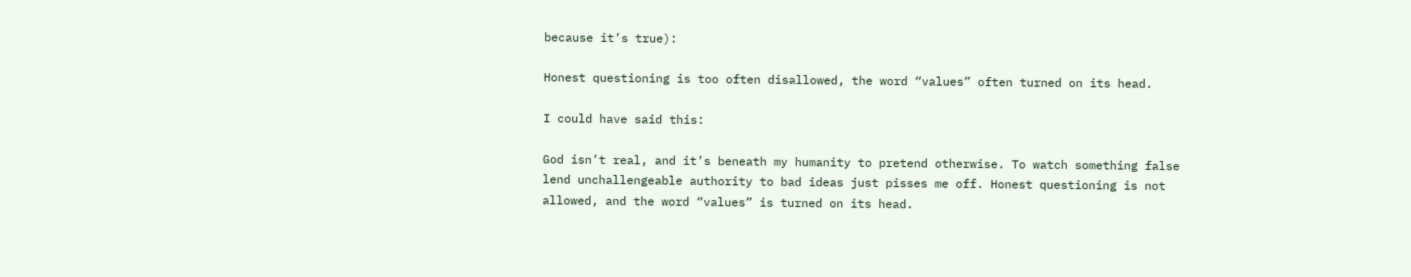because it’s true):

Honest questioning is too often disallowed, the word “values” often turned on its head.

I could have said this:

God isn’t real, and it’s beneath my humanity to pretend otherwise. To watch something false lend unchallengeable authority to bad ideas just pisses me off. Honest questioning is not allowed, and the word “values” is turned on its head.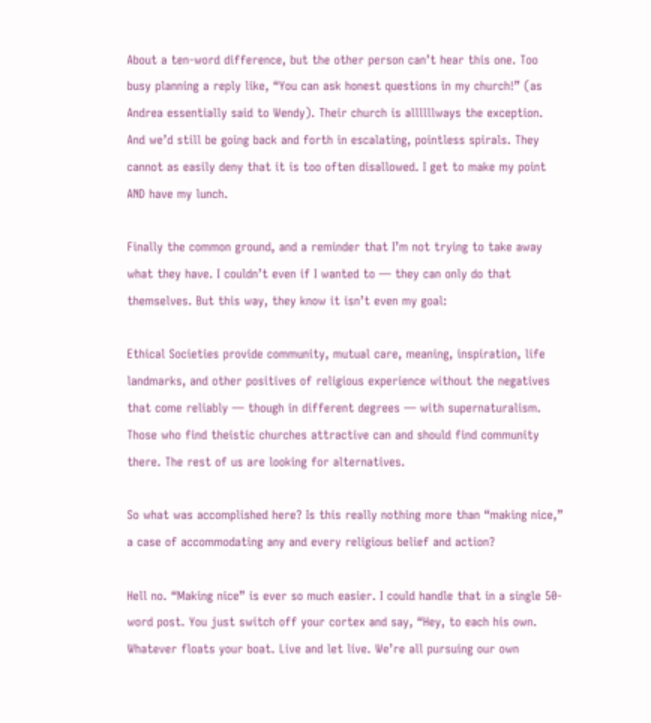About a ten-word difference, but the other person can’t hear this one. Too busy planning a reply like, “You can ask honest questions in my church!” (as Andrea essentially said to Wendy). Their church is allllllways the exception. And we’d still be going back and forth in escalating, pointless spirals. They cannot as easily deny that it is too often disallowed. I get to make my point AND have my lunch.

Finally the common ground, and a reminder that I’m not trying to take away what they have. I couldn’t even if I wanted to — they can only do that themselves. But this way, they know it isn’t even my goal:

Ethical Societies provide community, mutual care, meaning, inspiration, life landmarks, and other positives of religious experience without the negatives that come reliably — though in different degrees — with supernaturalism. Those who find theistic churches attractive can and should find community there. The rest of us are looking for alternatives.

So what was accomplished here? Is this really nothing more than “making nice,” a case of accommodating any and every religious belief and action?

Hell no. “Making nice” is ever so much easier. I could handle that in a single 50-word post. You just switch off your cortex and say, “Hey, to each his own. Whatever floats your boat. Live and let live. We’re all pursuing our own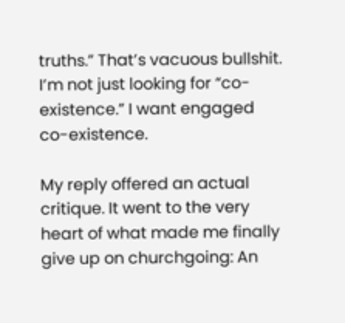truths.” That’s vacuous bullshit. I’m not just looking for “co-existence.” I want engaged co-existence.

My reply offered an actual critique. It went to the very heart of what made me finally give up on churchgoing: An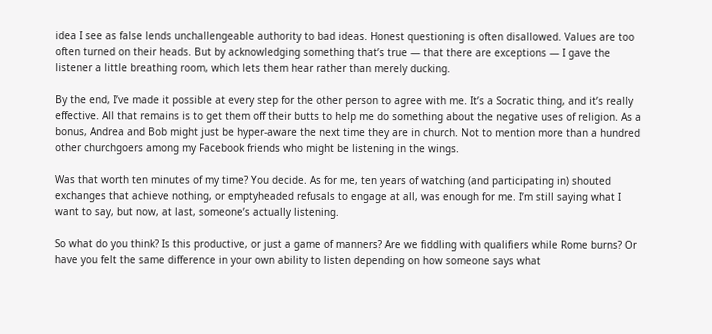idea I see as false lends unchallengeable authority to bad ideas. Honest questioning is often disallowed. Values are too often turned on their heads. But by acknowledging something that’s true — that there are exceptions — I gave the listener a little breathing room, which lets them hear rather than merely ducking.

By the end, I’ve made it possible at every step for the other person to agree with me. It’s a Socratic thing, and it’s really effective. All that remains is to get them off their butts to help me do something about the negative uses of religion. As a bonus, Andrea and Bob might just be hyper-aware the next time they are in church. Not to mention more than a hundred other churchgoers among my Facebook friends who might be listening in the wings.

Was that worth ten minutes of my time? You decide. As for me, ten years of watching (and participating in) shouted exchanges that achieve nothing, or emptyheaded refusals to engage at all, was enough for me. I’m still saying what I want to say, but now, at last, someone’s actually listening.

So what do you think? Is this productive, or just a game of manners? Are we fiddling with qualifiers while Rome burns? Or have you felt the same difference in your own ability to listen depending on how someone says what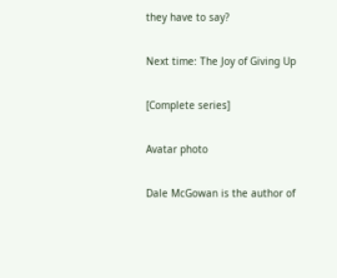they have to say?

Next time: The Joy of Giving Up

[Complete series]

Avatar photo

Dale McGowan is the author of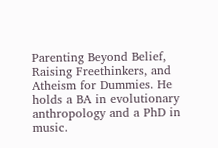Parenting Beyond Belief, Raising Freethinkers, and Atheism for Dummies. He holds a BA in evolutionary anthropology and a PhD in music.